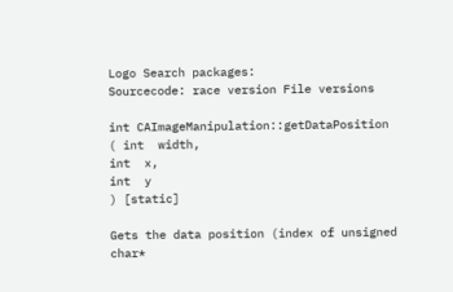Logo Search packages:
Sourcecode: race version File versions

int CAImageManipulation::getDataPosition ( int  width,
int  x,
int  y
) [static]

Gets the data position (index of unsigned char*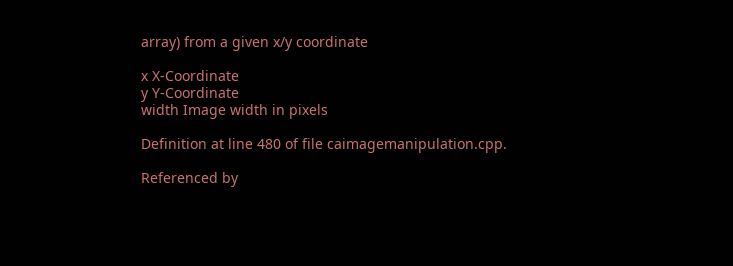array) from a given x/y coordinate

x X-Coordinate
y Y-Coordinate
width Image width in pixels

Definition at line 480 of file caimagemanipulation.cpp.

Referenced by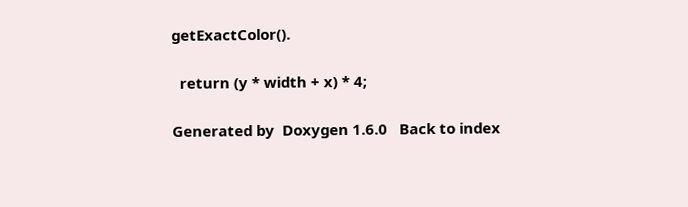getExactColor().

  return (y * width + x) * 4;

Generated by  Doxygen 1.6.0   Back to index